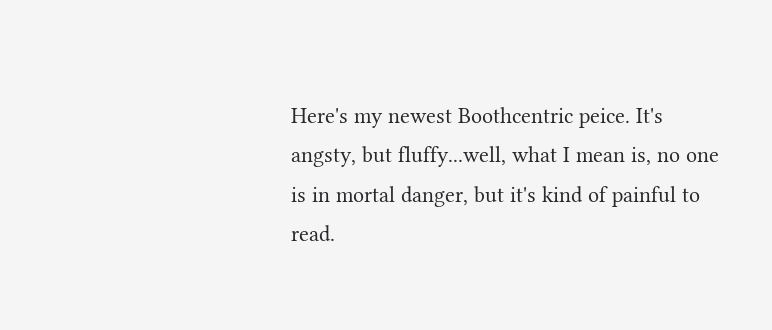Here's my newest Boothcentric peice. It's angsty, but fluffy...well, what I mean is, no one is in mortal danger, but it's kind of painful to read.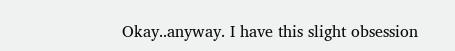Okay..anyway. I have this slight obsession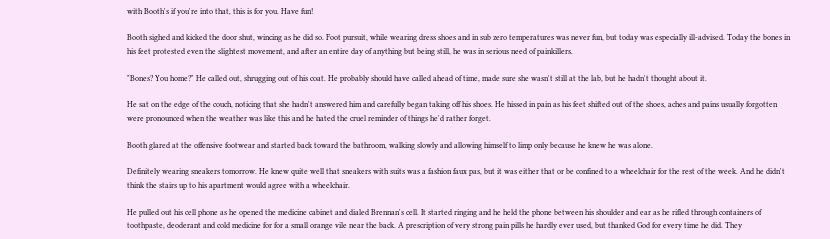with Booth's if you're into that, this is for you. Have fun!

Booth sighed and kicked the door shut, wincing as he did so. Foot pursuit, while wearing dress shoes and in sub zero temperatures was never fun, but today was especially ill-advised. Today the bones in his feet protested even the slightest movement, and after an entire day of anything but being still, he was in serious need of painkillers.

"Bones? You home?" He called out, shrugging out of his coat. He probably should have called ahead of time, made sure she wasn't still at the lab, but he hadn't thought about it.

He sat on the edge of the couch, noticing that she hadn't answered him and carefully began taking off his shoes. He hissed in pain as his feet shifted out of the shoes, aches and pains usually forgotten were pronounced when the weather was like this and he hated the cruel reminder of things he'd rather forget.

Booth glared at the offensive footwear and started back toward the bathroom, walking slowly and allowing himself to limp only because he knew he was alone.

Definitely wearing sneakers tomorrow. He knew quite well that sneakers with suits was a fashion faux pas, but it was either that or be confined to a wheelchair for the rest of the week. And he didn't think the stairs up to his apartment would agree with a wheelchair.

He pulled out his cell phone as he opened the medicine cabinet and dialed Brennan's cell. It started ringing and he held the phone between his shoulder and ear as he rifled through containers of toothpaste, deoderant and cold medicine for for a small orange vile near the back. A prescription of very strong pain pills he hardly ever used, but thanked God for every time he did. They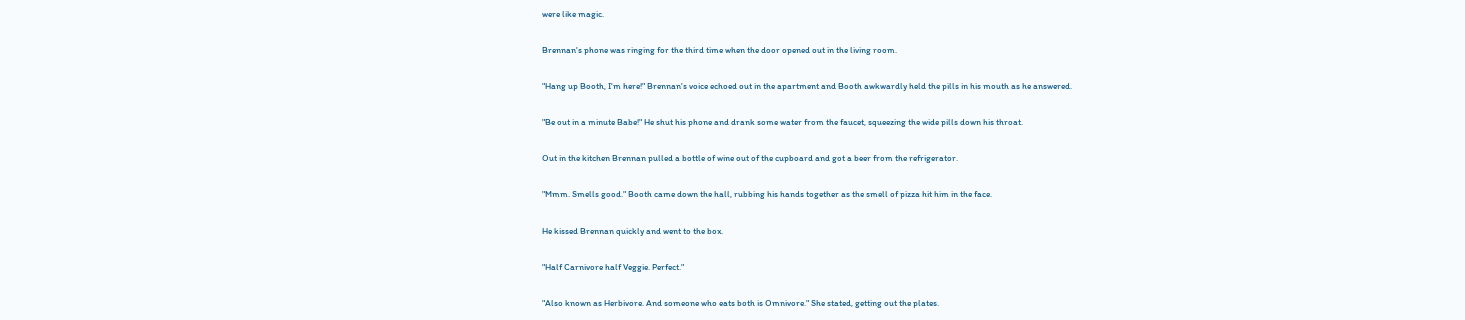were like magic.

Brennan's phone was ringing for the third time when the door opened out in the living room.

"Hang up Booth, I'm here!" Brennan's voice echoed out in the apartment and Booth awkwardly held the pills in his mouth as he answered.

"Be out in a minute Babe!" He shut his phone and drank some water from the faucet, squeezing the wide pills down his throat.

Out in the kitchen Brennan pulled a bottle of wine out of the cupboard and got a beer from the refrigerator.

"Mmm. Smells good." Booth came down the hall, rubbing his hands together as the smell of pizza hit him in the face.

He kissed Brennan quickly and went to the box.

"Half Carnivore half Veggie. Perfect."

"Also known as Herbivore. And someone who eats both is Omnivore." She stated, getting out the plates.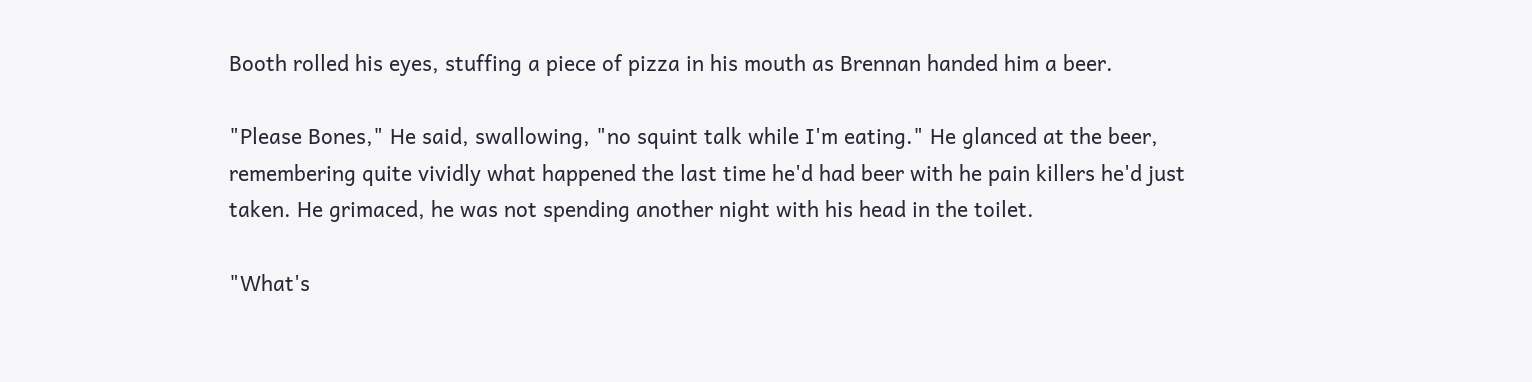Booth rolled his eyes, stuffing a piece of pizza in his mouth as Brennan handed him a beer.

"Please Bones," He said, swallowing, "no squint talk while I'm eating." He glanced at the beer, remembering quite vividly what happened the last time he'd had beer with he pain killers he'd just taken. He grimaced, he was not spending another night with his head in the toilet.

"What's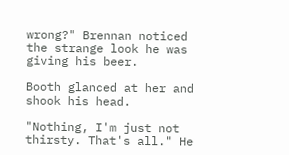wrong?" Brennan noticed the strange look he was giving his beer.

Booth glanced at her and shook his head.

"Nothing, I'm just not thirsty. That's all." He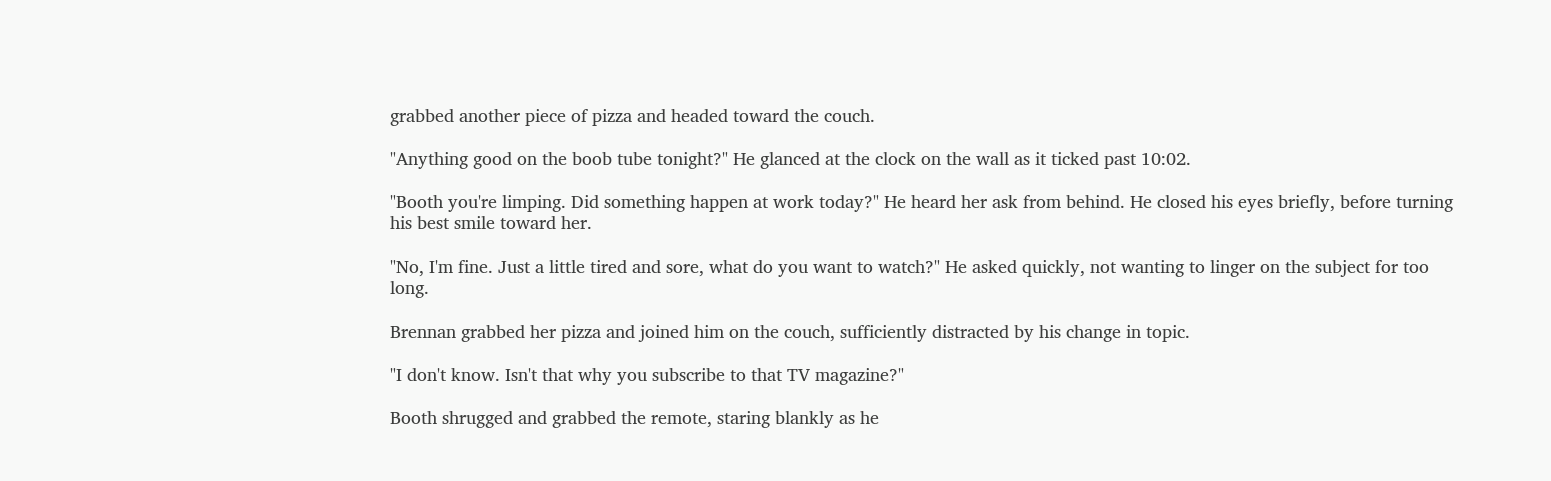grabbed another piece of pizza and headed toward the couch.

"Anything good on the boob tube tonight?" He glanced at the clock on the wall as it ticked past 10:02.

"Booth you're limping. Did something happen at work today?" He heard her ask from behind. He closed his eyes briefly, before turning his best smile toward her.

"No, I'm fine. Just a little tired and sore, what do you want to watch?" He asked quickly, not wanting to linger on the subject for too long.

Brennan grabbed her pizza and joined him on the couch, sufficiently distracted by his change in topic.

"I don't know. Isn't that why you subscribe to that TV magazine?"

Booth shrugged and grabbed the remote, staring blankly as he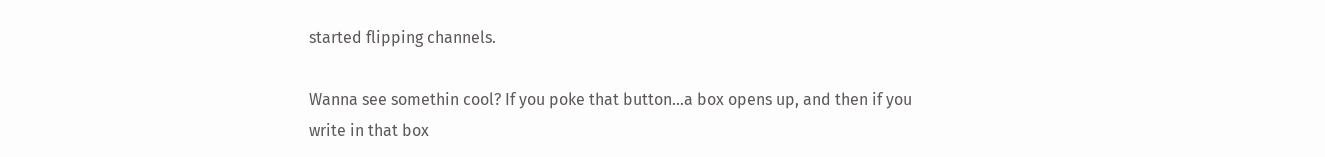started flipping channels.

Wanna see somethin cool? If you poke that button...a box opens up, and then if you write in that box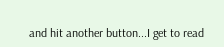and hit another button...I get to read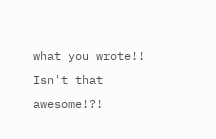what you wrote!! Isn't that awesome!?!